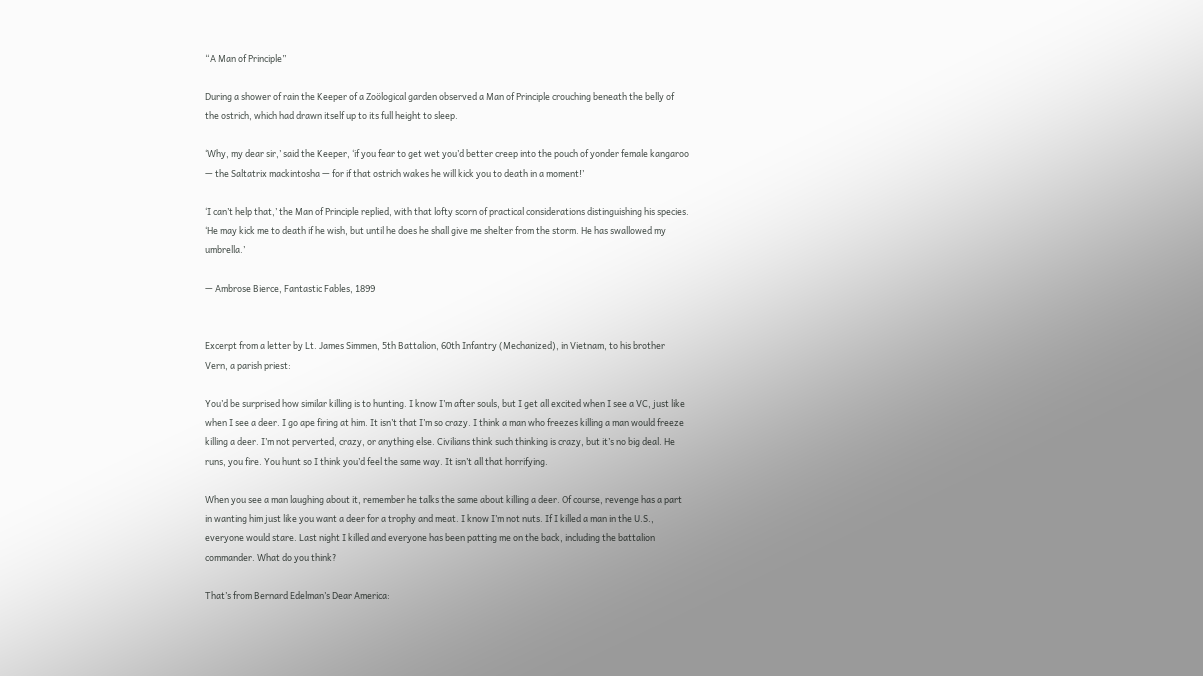“A Man of Principle”

During a shower of rain the Keeper of a Zoölogical garden observed a Man of Principle crouching beneath the belly of the ostrich, which had drawn itself up to its full height to sleep.

‘Why, my dear sir,’ said the Keeper, ‘if you fear to get wet you’d better creep into the pouch of yonder female kangaroo — the Saltatrix mackintosha — for if that ostrich wakes he will kick you to death in a moment!’

‘I can’t help that,’ the Man of Principle replied, with that lofty scorn of practical considerations distinguishing his species. ‘He may kick me to death if he wish, but until he does he shall give me shelter from the storm. He has swallowed my umbrella.’

— Ambrose Bierce, Fantastic Fables, 1899


Excerpt from a letter by Lt. James Simmen, 5th Battalion, 60th Infantry (Mechanized), in Vietnam, to his brother Vern, a parish priest:

You’d be surprised how similar killing is to hunting. I know I’m after souls, but I get all excited when I see a VC, just like when I see a deer. I go ape firing at him. It isn’t that I’m so crazy. I think a man who freezes killing a man would freeze killing a deer. I’m not perverted, crazy, or anything else. Civilians think such thinking is crazy, but it’s no big deal. He runs, you fire. You hunt so I think you’d feel the same way. It isn’t all that horrifying.

When you see a man laughing about it, remember he talks the same about killing a deer. Of course, revenge has a part in wanting him just like you want a deer for a trophy and meat. I know I’m not nuts. If I killed a man in the U.S., everyone would stare. Last night I killed and everyone has been patting me on the back, including the battalion commander. What do you think?

That’s from Bernard Edelman’s Dear America: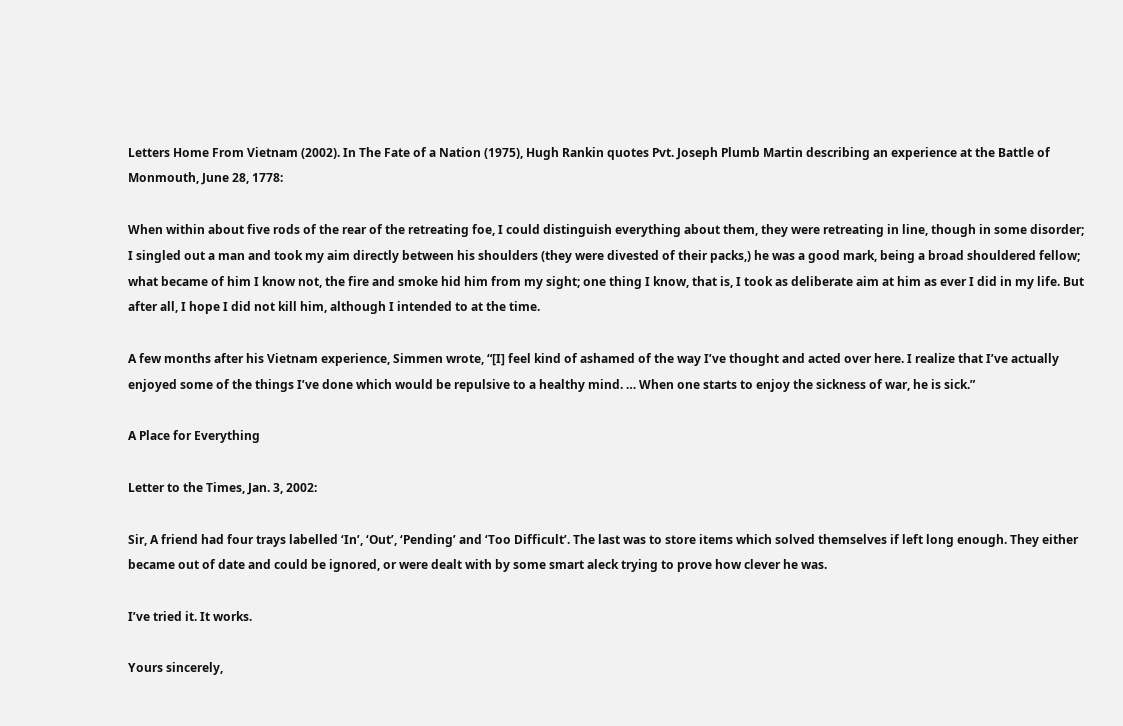Letters Home From Vietnam (2002). In The Fate of a Nation (1975), Hugh Rankin quotes Pvt. Joseph Plumb Martin describing an experience at the Battle of Monmouth, June 28, 1778:

When within about five rods of the rear of the retreating foe, I could distinguish everything about them, they were retreating in line, though in some disorder; I singled out a man and took my aim directly between his shoulders (they were divested of their packs,) he was a good mark, being a broad shouldered fellow; what became of him I know not, the fire and smoke hid him from my sight; one thing I know, that is, I took as deliberate aim at him as ever I did in my life. But after all, I hope I did not kill him, although I intended to at the time.

A few months after his Vietnam experience, Simmen wrote, “[I] feel kind of ashamed of the way I’ve thought and acted over here. I realize that I’ve actually enjoyed some of the things I’ve done which would be repulsive to a healthy mind. … When one starts to enjoy the sickness of war, he is sick.”

A Place for Everything

Letter to the Times, Jan. 3, 2002:

Sir, A friend had four trays labelled ‘In’, ‘Out’, ‘Pending’ and ‘Too Difficult’. The last was to store items which solved themselves if left long enough. They either became out of date and could be ignored, or were dealt with by some smart aleck trying to prove how clever he was.

I’ve tried it. It works.

Yours sincerely,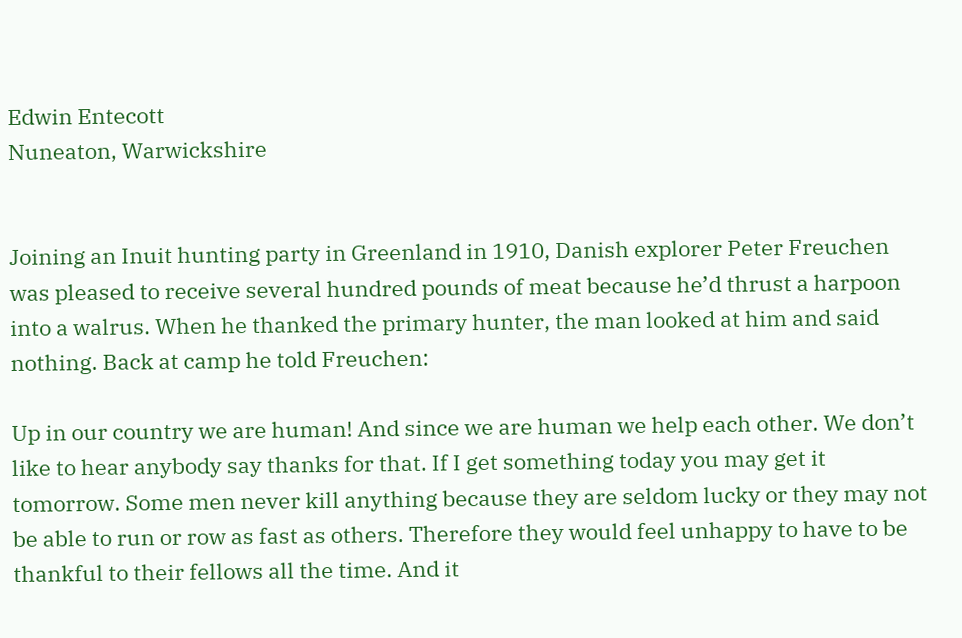Edwin Entecott
Nuneaton, Warwickshire


Joining an Inuit hunting party in Greenland in 1910, Danish explorer Peter Freuchen was pleased to receive several hundred pounds of meat because he’d thrust a harpoon into a walrus. When he thanked the primary hunter, the man looked at him and said nothing. Back at camp he told Freuchen:

Up in our country we are human! And since we are human we help each other. We don’t like to hear anybody say thanks for that. If I get something today you may get it tomorrow. Some men never kill anything because they are seldom lucky or they may not be able to run or row as fast as others. Therefore they would feel unhappy to have to be thankful to their fellows all the time. And it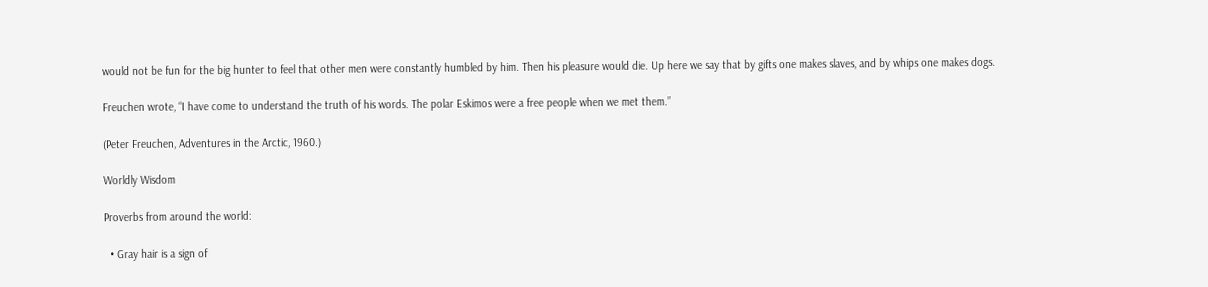would not be fun for the big hunter to feel that other men were constantly humbled by him. Then his pleasure would die. Up here we say that by gifts one makes slaves, and by whips one makes dogs.

Freuchen wrote, “I have come to understand the truth of his words. The polar Eskimos were a free people when we met them.”

(Peter Freuchen, Adventures in the Arctic, 1960.)

Worldly Wisdom

Proverbs from around the world:

  • Gray hair is a sign of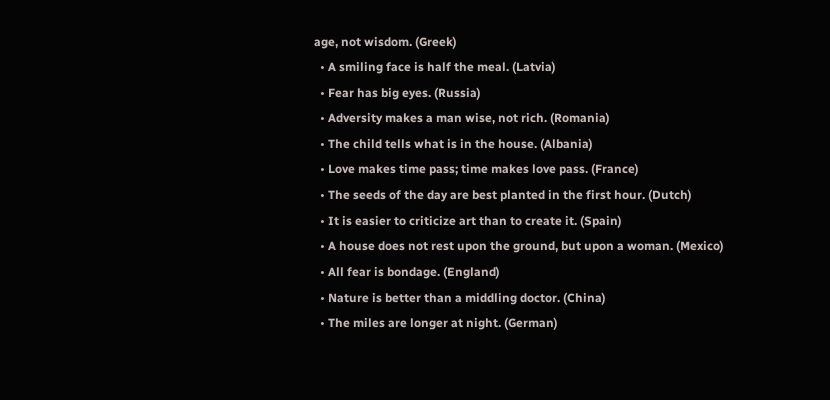age, not wisdom. (Greek)
  • A smiling face is half the meal. (Latvia)
  • Fear has big eyes. (Russia)
  • Adversity makes a man wise, not rich. (Romania)
  • The child tells what is in the house. (Albania)
  • Love makes time pass; time makes love pass. (France)
  • The seeds of the day are best planted in the first hour. (Dutch)
  • It is easier to criticize art than to create it. (Spain)
  • A house does not rest upon the ground, but upon a woman. (Mexico)
  • All fear is bondage. (England)
  • Nature is better than a middling doctor. (China)
  • The miles are longer at night. (German)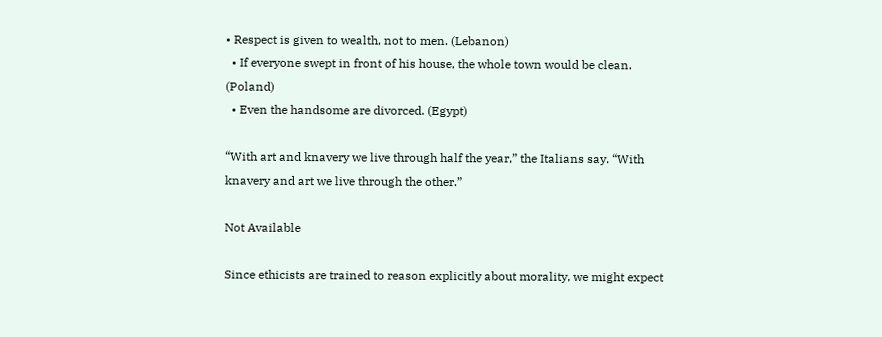• Respect is given to wealth, not to men. (Lebanon)
  • If everyone swept in front of his house, the whole town would be clean. (Poland)
  • Even the handsome are divorced. (Egypt)

“With art and knavery we live through half the year,” the Italians say. “With knavery and art we live through the other.”

Not Available

Since ethicists are trained to reason explicitly about morality, we might expect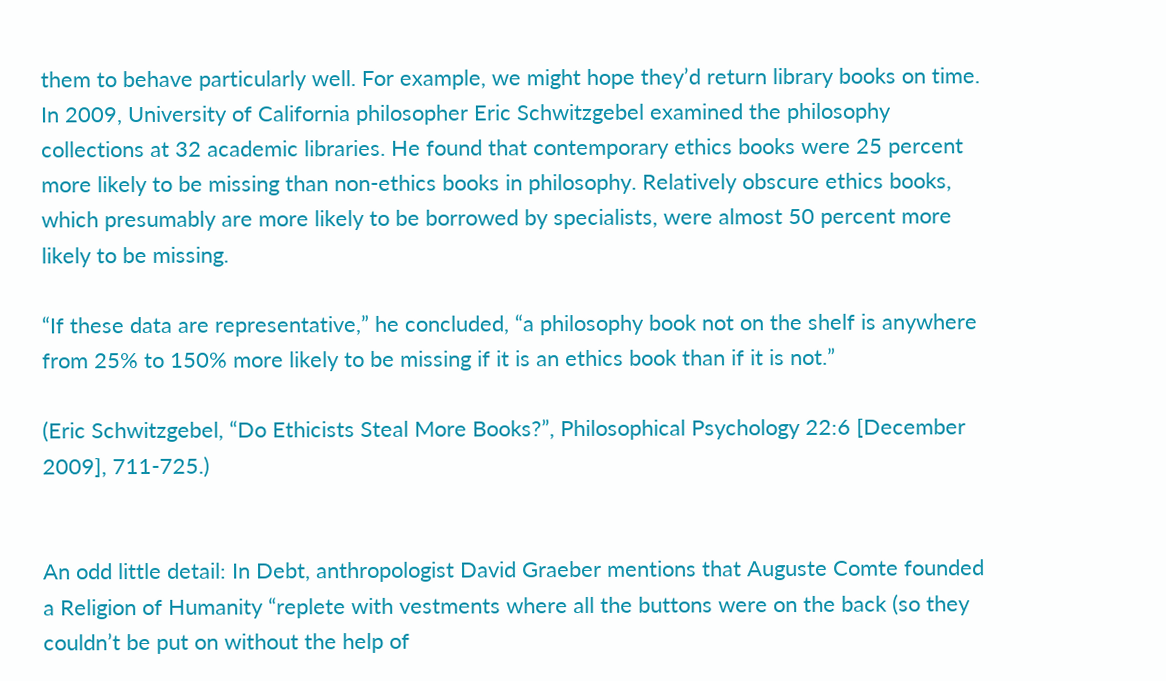them to behave particularly well. For example, we might hope they’d return library books on time. In 2009, University of California philosopher Eric Schwitzgebel examined the philosophy collections at 32 academic libraries. He found that contemporary ethics books were 25 percent more likely to be missing than non-ethics books in philosophy. Relatively obscure ethics books, which presumably are more likely to be borrowed by specialists, were almost 50 percent more likely to be missing.

“If these data are representative,” he concluded, “a philosophy book not on the shelf is anywhere from 25% to 150% more likely to be missing if it is an ethics book than if it is not.”

(Eric Schwitzgebel, “Do Ethicists Steal More Books?”, Philosophical Psychology 22:6 [December 2009], 711-725.)


An odd little detail: In Debt, anthropologist David Graeber mentions that Auguste Comte founded a Religion of Humanity “replete with vestments where all the buttons were on the back (so they couldn’t be put on without the help of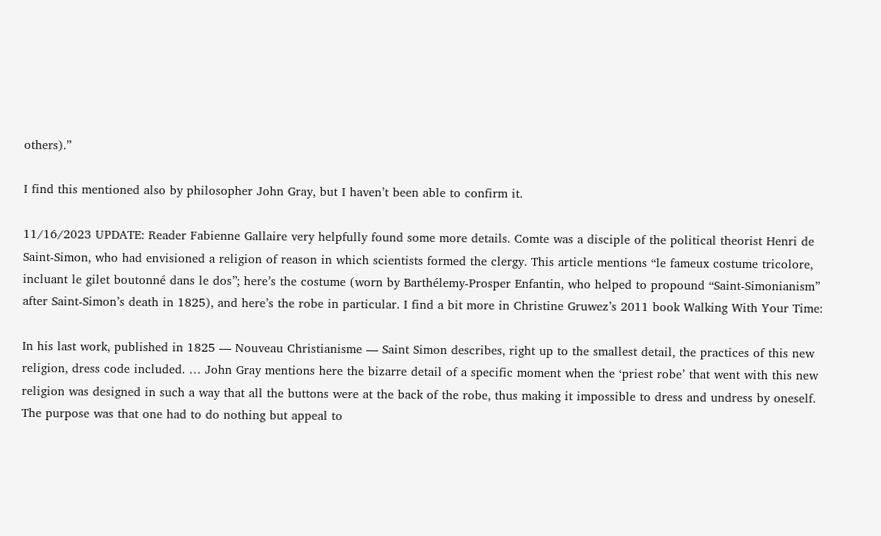others).”

I find this mentioned also by philosopher John Gray, but I haven’t been able to confirm it.

11/16/2023 UPDATE: Reader Fabienne Gallaire very helpfully found some more details. Comte was a disciple of the political theorist Henri de Saint-Simon, who had envisioned a religion of reason in which scientists formed the clergy. This article mentions “le fameux costume tricolore, incluant le gilet boutonné dans le dos”; here’s the costume (worn by Barthélemy-Prosper Enfantin, who helped to propound “Saint-Simonianism” after Saint-Simon’s death in 1825), and here’s the robe in particular. I find a bit more in Christine Gruwez’s 2011 book Walking With Your Time:

In his last work, published in 1825 — Nouveau Christianisme — Saint Simon describes, right up to the smallest detail, the practices of this new religion, dress code included. … John Gray mentions here the bizarre detail of a specific moment when the ‘priest robe’ that went with this new religion was designed in such a way that all the buttons were at the back of the robe, thus making it impossible to dress and undress by oneself. The purpose was that one had to do nothing but appeal to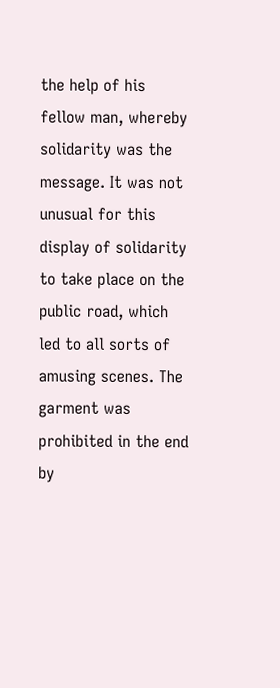the help of his fellow man, whereby solidarity was the message. It was not unusual for this display of solidarity to take place on the public road, which led to all sorts of amusing scenes. The garment was prohibited in the end by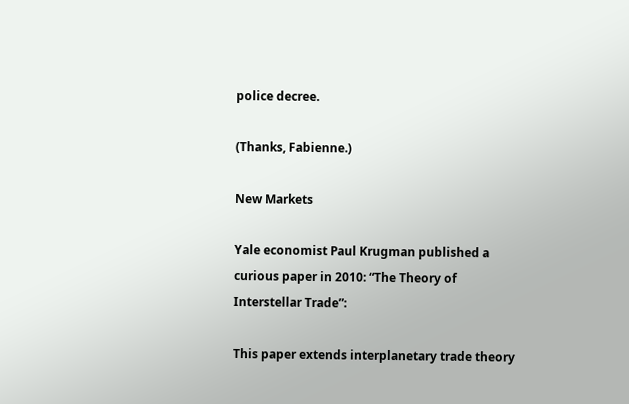police decree.

(Thanks, Fabienne.)

New Markets

Yale economist Paul Krugman published a curious paper in 2010: “The Theory of Interstellar Trade”:

This paper extends interplanetary trade theory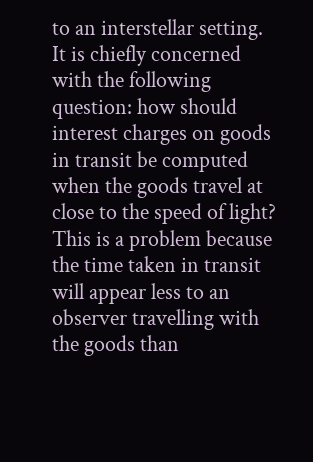to an interstellar setting. It is chiefly concerned with the following question: how should interest charges on goods in transit be computed when the goods travel at close to the speed of light? This is a problem because the time taken in transit will appear less to an observer travelling with the goods than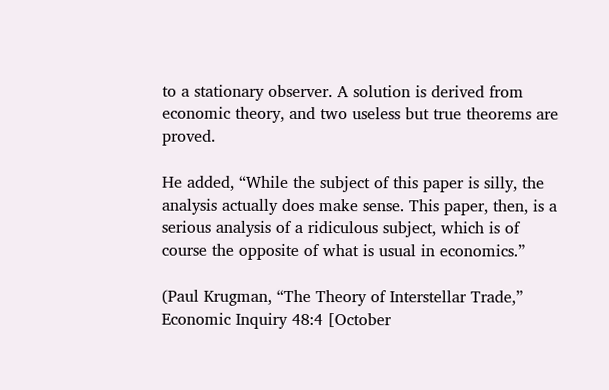to a stationary observer. A solution is derived from economic theory, and two useless but true theorems are proved.

He added, “While the subject of this paper is silly, the analysis actually does make sense. This paper, then, is a serious analysis of a ridiculous subject, which is of course the opposite of what is usual in economics.”

(Paul Krugman, “The Theory of Interstellar Trade,” Economic Inquiry 48:4 [October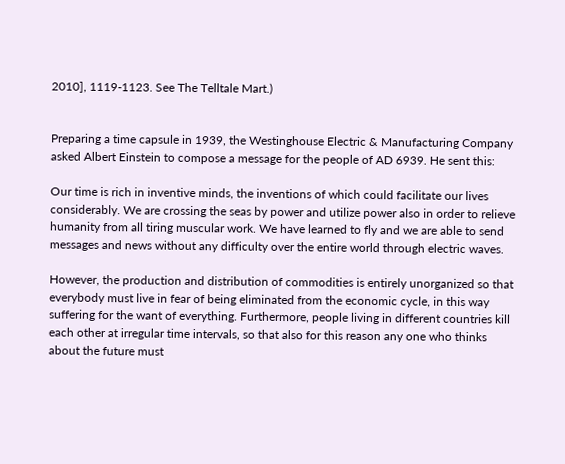2010], 1119-1123. See The Telltale Mart.)


Preparing a time capsule in 1939, the Westinghouse Electric & Manufacturing Company asked Albert Einstein to compose a message for the people of AD 6939. He sent this:

Our time is rich in inventive minds, the inventions of which could facilitate our lives considerably. We are crossing the seas by power and utilize power also in order to relieve humanity from all tiring muscular work. We have learned to fly and we are able to send messages and news without any difficulty over the entire world through electric waves.

However, the production and distribution of commodities is entirely unorganized so that everybody must live in fear of being eliminated from the economic cycle, in this way suffering for the want of everything. Furthermore, people living in different countries kill each other at irregular time intervals, so that also for this reason any one who thinks about the future must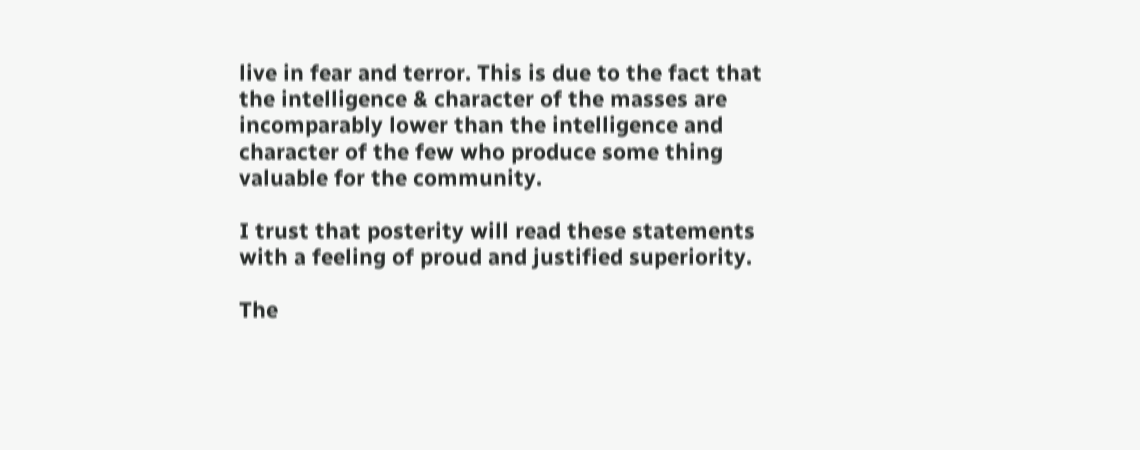live in fear and terror. This is due to the fact that the intelligence & character of the masses are incomparably lower than the intelligence and character of the few who produce some thing valuable for the community.

I trust that posterity will read these statements with a feeling of proud and justified superiority.

The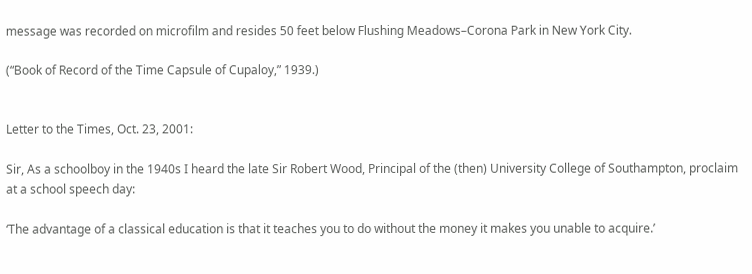message was recorded on microfilm and resides 50 feet below Flushing Meadows–Corona Park in New York City.

(“Book of Record of the Time Capsule of Cupaloy,” 1939.)


Letter to the Times, Oct. 23, 2001:

Sir, As a schoolboy in the 1940s I heard the late Sir Robert Wood, Principal of the (then) University College of Southampton, proclaim at a school speech day:

‘The advantage of a classical education is that it teaches you to do without the money it makes you unable to acquire.’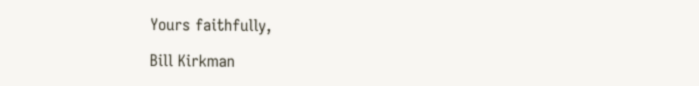Yours faithfully,

Bill Kirkman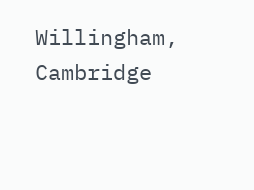Willingham, Cambridge